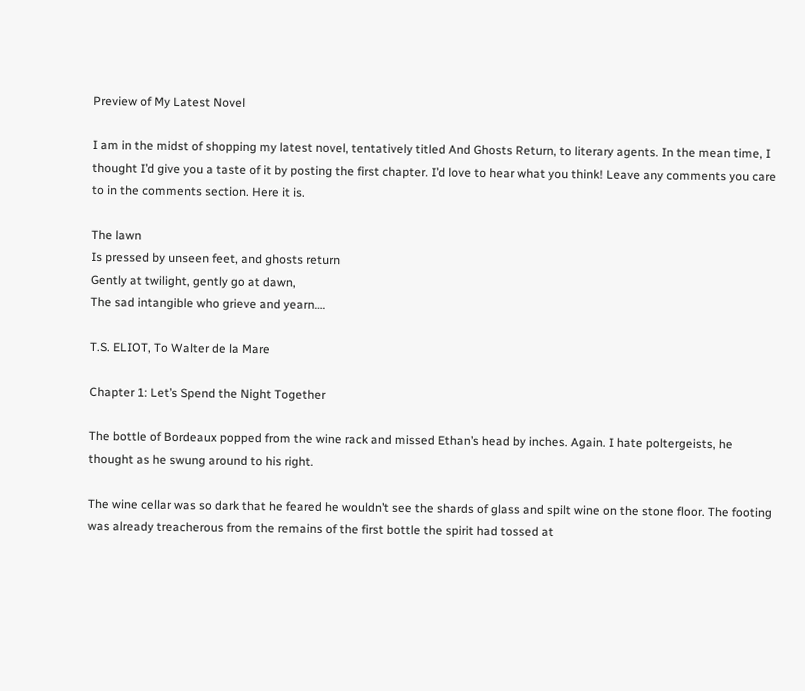Preview of My Latest Novel

I am in the midst of shopping my latest novel, tentatively titled And Ghosts Return, to literary agents. In the mean time, I thought I’d give you a taste of it by posting the first chapter. I’d love to hear what you think! Leave any comments you care to in the comments section. Here it is.

The lawn
Is pressed by unseen feet, and ghosts return
Gently at twilight, gently go at dawn,
The sad intangible who grieve and yearn….

T.S. ELIOT, To Walter de la Mare

Chapter 1: Let’s Spend the Night Together

The bottle of Bordeaux popped from the wine rack and missed Ethan’s head by inches. Again. I hate poltergeists, he thought as he swung around to his right.

The wine cellar was so dark that he feared he wouldn’t see the shards of glass and spilt wine on the stone floor. The footing was already treacherous from the remains of the first bottle the spirit had tossed at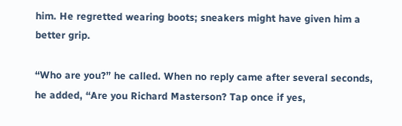him. He regretted wearing boots; sneakers might have given him a better grip.

“Who are you?” he called. When no reply came after several seconds, he added, “Are you Richard Masterson? Tap once if yes,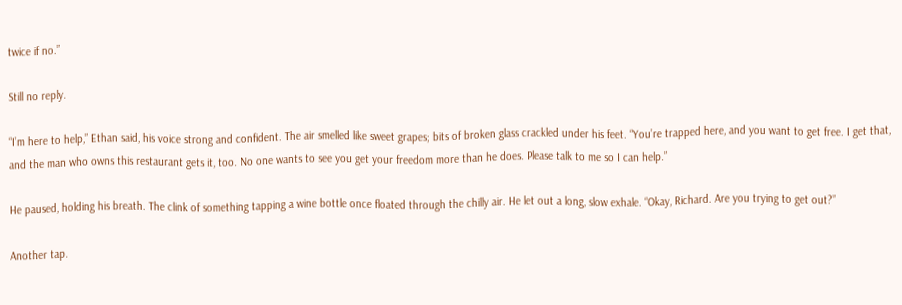twice if no.”

Still no reply.

“I’m here to help,” Ethan said, his voice strong and confident. The air smelled like sweet grapes; bits of broken glass crackled under his feet. “You’re trapped here, and you want to get free. I get that, and the man who owns this restaurant gets it, too. No one wants to see you get your freedom more than he does. Please talk to me so I can help.”

He paused, holding his breath. The clink of something tapping a wine bottle once floated through the chilly air. He let out a long, slow exhale. “Okay, Richard. Are you trying to get out?”

Another tap.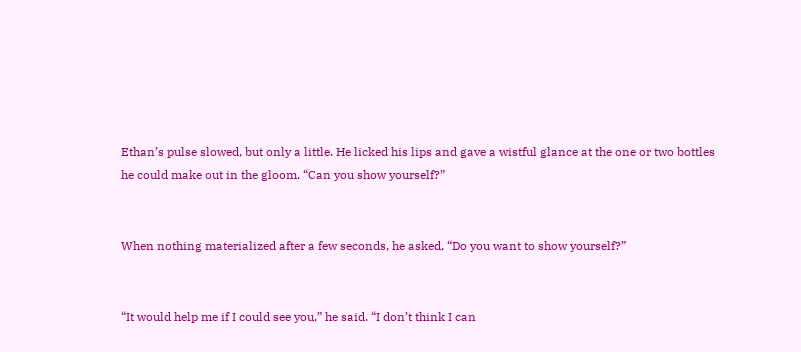Ethan’s pulse slowed, but only a little. He licked his lips and gave a wistful glance at the one or two bottles he could make out in the gloom. “Can you show yourself?”


When nothing materialized after a few seconds, he asked, “Do you want to show yourself?”


“It would help me if I could see you,” he said. “I don’t think I can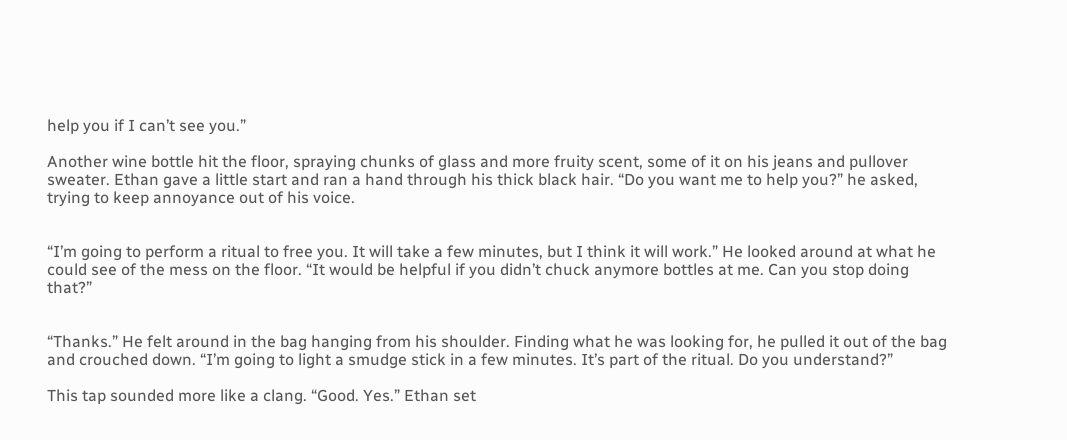help you if I can’t see you.”

Another wine bottle hit the floor, spraying chunks of glass and more fruity scent, some of it on his jeans and pullover sweater. Ethan gave a little start and ran a hand through his thick black hair. “Do you want me to help you?” he asked, trying to keep annoyance out of his voice.


“I’m going to perform a ritual to free you. It will take a few minutes, but I think it will work.” He looked around at what he could see of the mess on the floor. “It would be helpful if you didn’t chuck anymore bottles at me. Can you stop doing that?”


“Thanks.” He felt around in the bag hanging from his shoulder. Finding what he was looking for, he pulled it out of the bag and crouched down. “I’m going to light a smudge stick in a few minutes. It’s part of the ritual. Do you understand?”

This tap sounded more like a clang. “Good. Yes.” Ethan set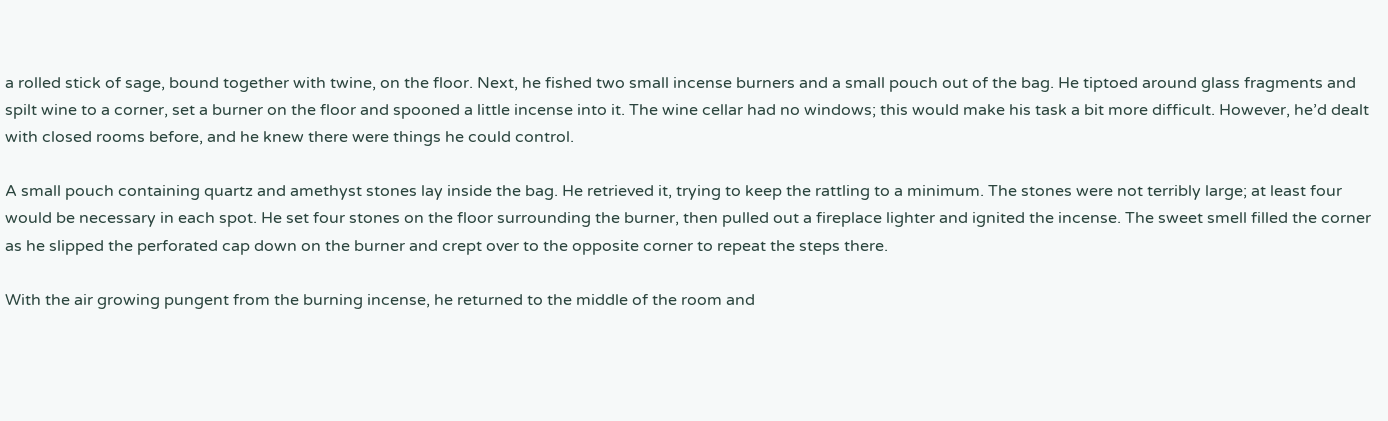a rolled stick of sage, bound together with twine, on the floor. Next, he fished two small incense burners and a small pouch out of the bag. He tiptoed around glass fragments and spilt wine to a corner, set a burner on the floor and spooned a little incense into it. The wine cellar had no windows; this would make his task a bit more difficult. However, he’d dealt with closed rooms before, and he knew there were things he could control.

A small pouch containing quartz and amethyst stones lay inside the bag. He retrieved it, trying to keep the rattling to a minimum. The stones were not terribly large; at least four would be necessary in each spot. He set four stones on the floor surrounding the burner, then pulled out a fireplace lighter and ignited the incense. The sweet smell filled the corner as he slipped the perforated cap down on the burner and crept over to the opposite corner to repeat the steps there.

With the air growing pungent from the burning incense, he returned to the middle of the room and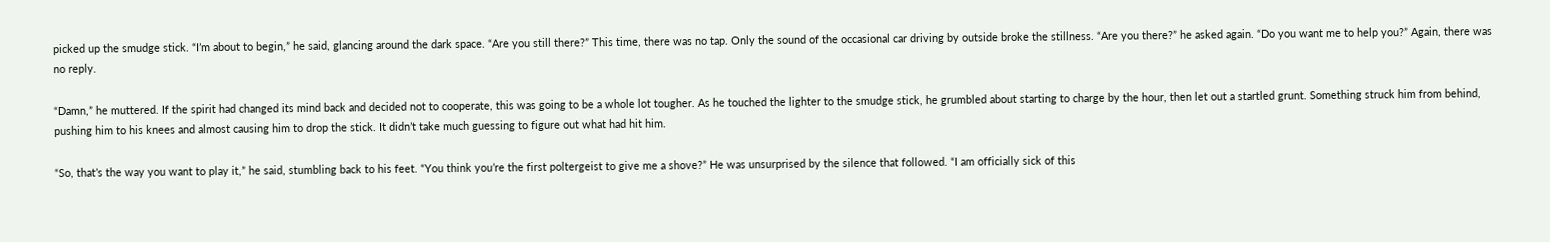picked up the smudge stick. “I’m about to begin,” he said, glancing around the dark space. “Are you still there?” This time, there was no tap. Only the sound of the occasional car driving by outside broke the stillness. “Are you there?” he asked again. “Do you want me to help you?” Again, there was no reply.

“Damn,” he muttered. If the spirit had changed its mind back and decided not to cooperate, this was going to be a whole lot tougher. As he touched the lighter to the smudge stick, he grumbled about starting to charge by the hour, then let out a startled grunt. Something struck him from behind, pushing him to his knees and almost causing him to drop the stick. It didn’t take much guessing to figure out what had hit him.

“So, that’s the way you want to play it,” he said, stumbling back to his feet. “You think you’re the first poltergeist to give me a shove?” He was unsurprised by the silence that followed. “I am officially sick of this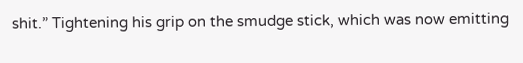shit.” Tightening his grip on the smudge stick, which was now emitting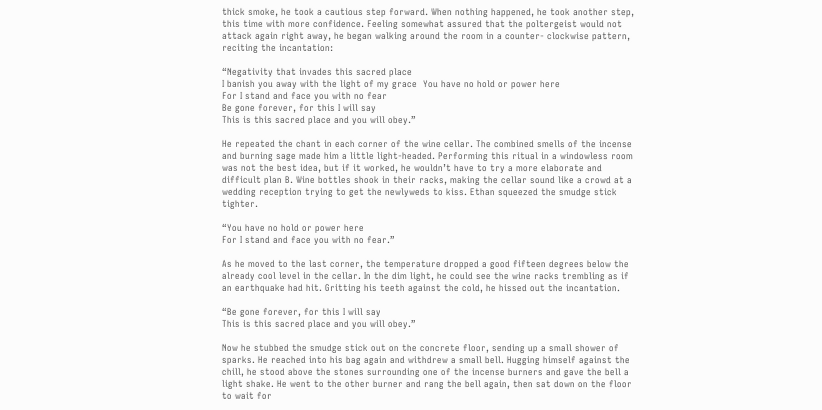thick smoke, he took a cautious step forward. When nothing happened, he took another step, this time with more confidence. Feeling somewhat assured that the poltergeist would not attack again right away, he began walking around the room in a counter- clockwise pattern, reciting the incantation:

“Negativity that invades this sacred place
I banish you away with the light of my grace  You have no hold or power here
For I stand and face you with no fear
Be gone forever, for this I will say
This is this sacred place and you will obey.”

He repeated the chant in each corner of the wine cellar. The combined smells of the incense and burning sage made him a little light-headed. Performing this ritual in a windowless room was not the best idea, but if it worked, he wouldn’t have to try a more elaborate and difficult plan B. Wine bottles shook in their racks, making the cellar sound like a crowd at a wedding reception trying to get the newlyweds to kiss. Ethan squeezed the smudge stick tighter.

“You have no hold or power here
For I stand and face you with no fear.”

As he moved to the last corner, the temperature dropped a good fifteen degrees below the already cool level in the cellar. In the dim light, he could see the wine racks trembling as if an earthquake had hit. Gritting his teeth against the cold, he hissed out the incantation.

“Be gone forever, for this I will say
This is this sacred place and you will obey.”

Now he stubbed the smudge stick out on the concrete floor, sending up a small shower of sparks. He reached into his bag again and withdrew a small bell. Hugging himself against the chill, he stood above the stones surrounding one of the incense burners and gave the bell a light shake. He went to the other burner and rang the bell again, then sat down on the floor to wait for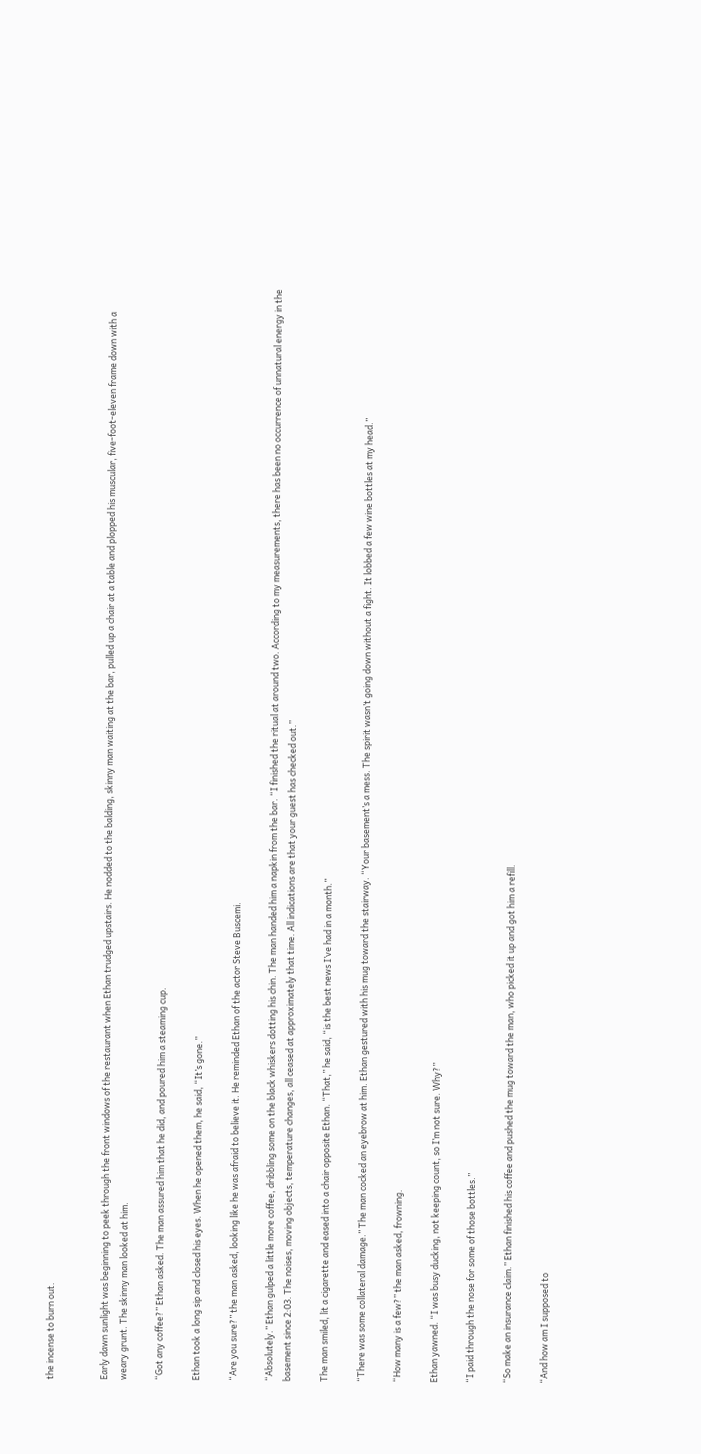the incense to burn out.


Early dawn sunlight was beginning to peek through the front windows of the restaurant when Ethan trudged upstairs. He nodded to the balding, skinny man waiting at the bar, pulled up a chair at a table and plopped his muscular, five-foot-eleven frame down with a weary grunt. The skinny man looked at him.

“Got any coffee?” Ethan asked. The man assured him that he did, and poured him a steaming cup.

Ethan took a long sip and closed his eyes. When he opened them, he said, “It’s gone.”

“Are you sure?” the man asked, looking like he was afraid to believe it. He reminded Ethan of the actor Steve Buscemi.

“Absolutely.” Ethan gulped a little more coffee, dribbling some on the black whiskers dotting his chin. The man handed him a napkin from the bar. “I finished the ritual at around two. According to my measurements, there has been no occurrence of unnatural energy in the basement since 2:03. The noises, moving objects, temperature changes, all ceased at approximately that time. All indications are that your guest has checked out.”

The man smiled, lit a cigarette and eased into a chair opposite Ethan. “That,” he said, “is the best news I’ve had in a month.”

“There was some collateral damage.” The man cocked an eyebrow at him. Ethan gestured with his mug toward the stairway. “Your basement’s a mess. The spirit wasn’t going down without a fight. It lobbed a few wine bottles at my head.”

“How many is a few?” the man asked, frowning.

Ethan yawned. “I was busy ducking, not keeping count, so I’m not sure. Why?”

“I paid through the nose for some of those bottles.”

“So make an insurance claim.” Ethan finished his coffee and pushed the mug toward the man, who picked it up and got him a refill.

“And how am I supposed to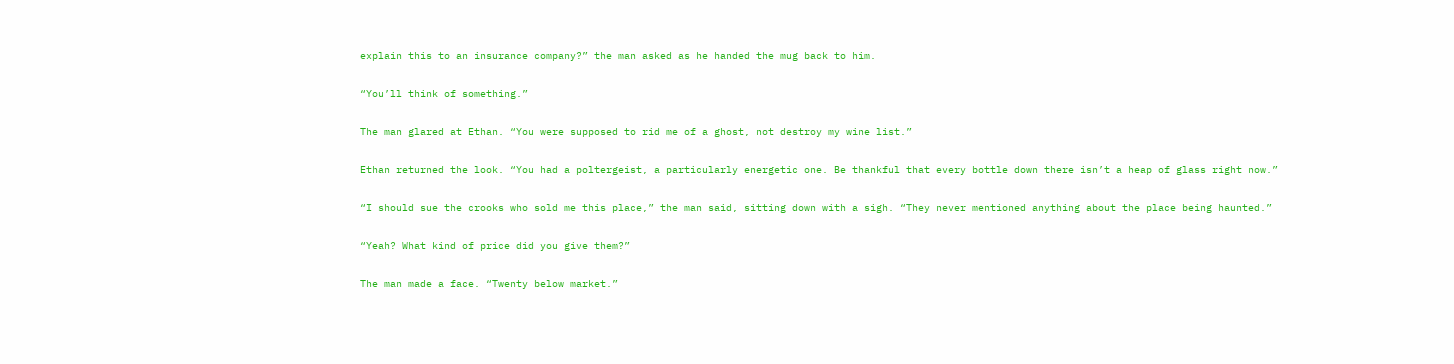explain this to an insurance company?” the man asked as he handed the mug back to him.

“You’ll think of something.”

The man glared at Ethan. “You were supposed to rid me of a ghost, not destroy my wine list.”

Ethan returned the look. “You had a poltergeist, a particularly energetic one. Be thankful that every bottle down there isn’t a heap of glass right now.”

“I should sue the crooks who sold me this place,” the man said, sitting down with a sigh. “They never mentioned anything about the place being haunted.”

“Yeah? What kind of price did you give them?”

The man made a face. “Twenty below market.”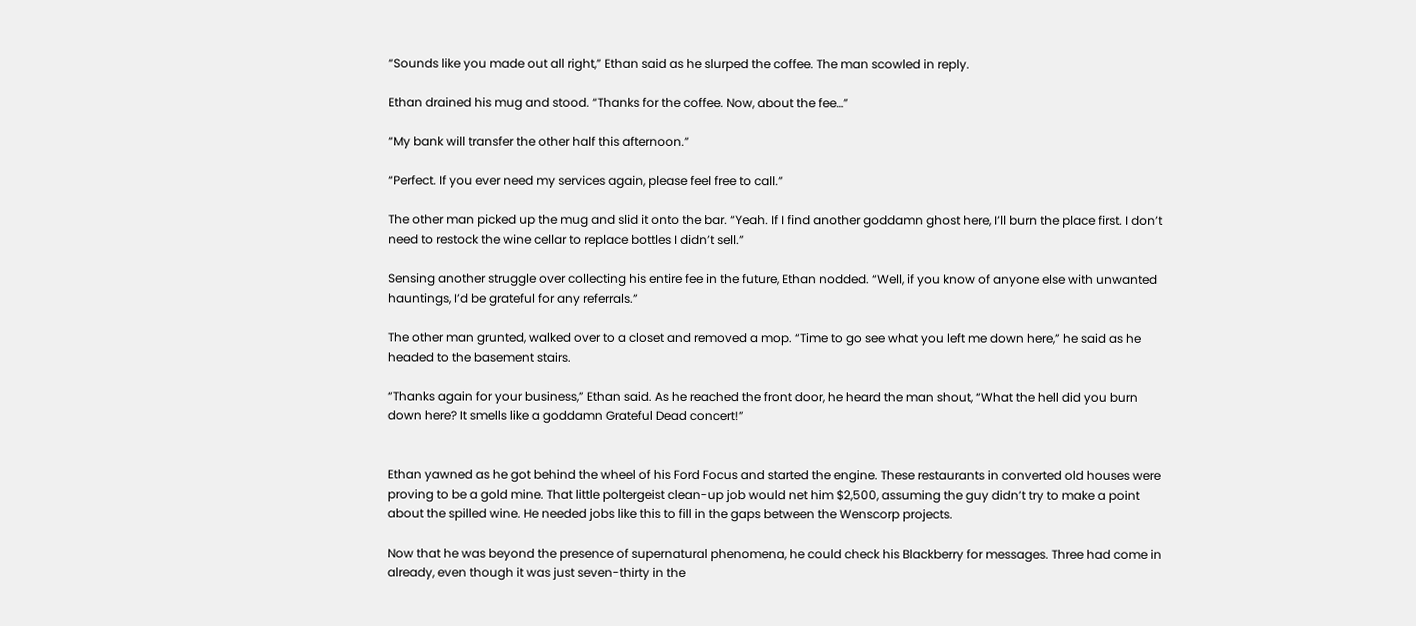“Sounds like you made out all right,” Ethan said as he slurped the coffee. The man scowled in reply.

Ethan drained his mug and stood. “Thanks for the coffee. Now, about the fee…”

“My bank will transfer the other half this afternoon.”

“Perfect. If you ever need my services again, please feel free to call.”

The other man picked up the mug and slid it onto the bar. “Yeah. If I find another goddamn ghost here, I’ll burn the place first. I don’t need to restock the wine cellar to replace bottles I didn’t sell.”

Sensing another struggle over collecting his entire fee in the future, Ethan nodded. “Well, if you know of anyone else with unwanted hauntings, I’d be grateful for any referrals.”

The other man grunted, walked over to a closet and removed a mop. “Time to go see what you left me down here,” he said as he headed to the basement stairs.

“Thanks again for your business,” Ethan said. As he reached the front door, he heard the man shout, “What the hell did you burn down here? It smells like a goddamn Grateful Dead concert!”


Ethan yawned as he got behind the wheel of his Ford Focus and started the engine. These restaurants in converted old houses were proving to be a gold mine. That little poltergeist clean-up job would net him $2,500, assuming the guy didn’t try to make a point about the spilled wine. He needed jobs like this to fill in the gaps between the Wenscorp projects.

Now that he was beyond the presence of supernatural phenomena, he could check his Blackberry for messages. Three had come in already, even though it was just seven-thirty in the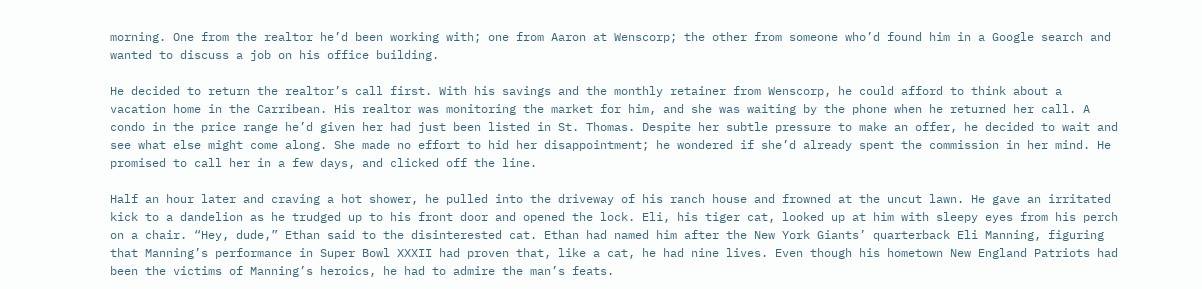morning. One from the realtor he’d been working with; one from Aaron at Wenscorp; the other from someone who’d found him in a Google search and wanted to discuss a job on his office building.

He decided to return the realtor’s call first. With his savings and the monthly retainer from Wenscorp, he could afford to think about a vacation home in the Carribean. His realtor was monitoring the market for him, and she was waiting by the phone when he returned her call. A condo in the price range he’d given her had just been listed in St. Thomas. Despite her subtle pressure to make an offer, he decided to wait and see what else might come along. She made no effort to hid her disappointment; he wondered if she’d already spent the commission in her mind. He promised to call her in a few days, and clicked off the line.

Half an hour later and craving a hot shower, he pulled into the driveway of his ranch house and frowned at the uncut lawn. He gave an irritated kick to a dandelion as he trudged up to his front door and opened the lock. Eli, his tiger cat, looked up at him with sleepy eyes from his perch on a chair. “Hey, dude,” Ethan said to the disinterested cat. Ethan had named him after the New York Giants’ quarterback Eli Manning, figuring that Manning’s performance in Super Bowl XXXII had proven that, like a cat, he had nine lives. Even though his hometown New England Patriots had been the victims of Manning’s heroics, he had to admire the man’s feats.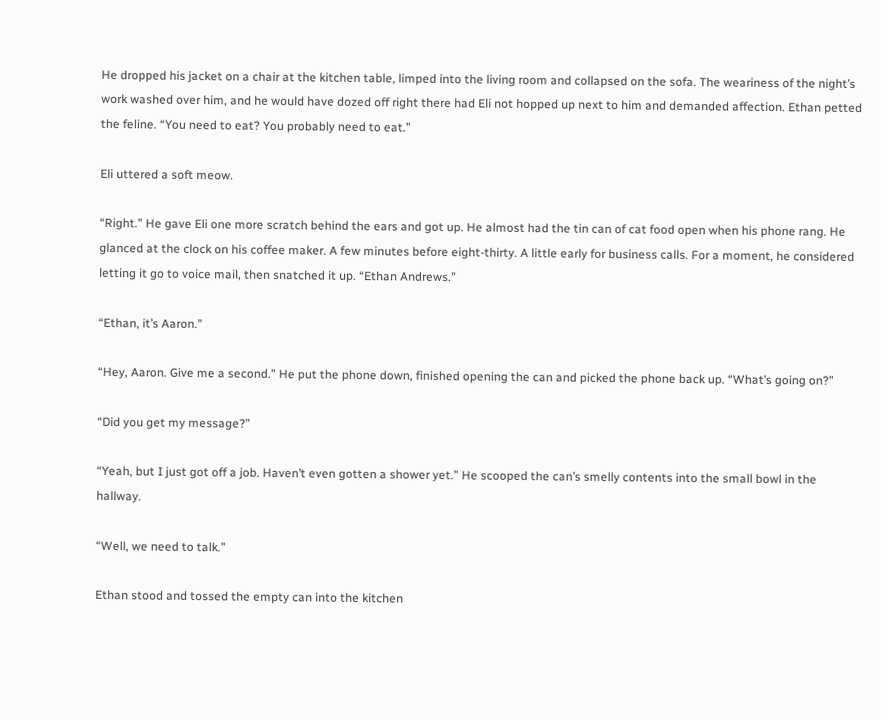He dropped his jacket on a chair at the kitchen table, limped into the living room and collapsed on the sofa. The weariness of the night’s work washed over him, and he would have dozed off right there had Eli not hopped up next to him and demanded affection. Ethan petted the feline. “You need to eat? You probably need to eat.”

Eli uttered a soft meow.

“Right.” He gave Eli one more scratch behind the ears and got up. He almost had the tin can of cat food open when his phone rang. He glanced at the clock on his coffee maker. A few minutes before eight-thirty. A little early for business calls. For a moment, he considered letting it go to voice mail, then snatched it up. “Ethan Andrews.”

“Ethan, it’s Aaron.”

“Hey, Aaron. Give me a second.” He put the phone down, finished opening the can and picked the phone back up. “What’s going on?”

“Did you get my message?”

“Yeah, but I just got off a job. Haven’t even gotten a shower yet.” He scooped the can’s smelly contents into the small bowl in the hallway.

“Well, we need to talk.”

Ethan stood and tossed the empty can into the kitchen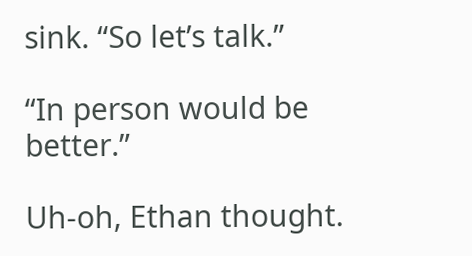sink. “So let’s talk.”

“In person would be better.”

Uh-oh, Ethan thought.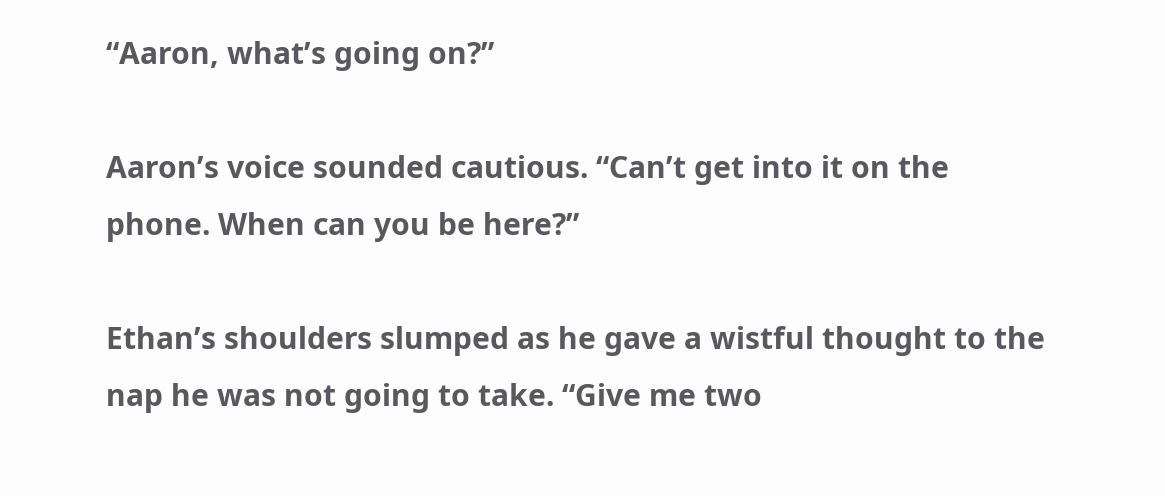“Aaron, what’s going on?”

Aaron’s voice sounded cautious. “Can’t get into it on the phone. When can you be here?”

Ethan’s shoulders slumped as he gave a wistful thought to the nap he was not going to take. “Give me two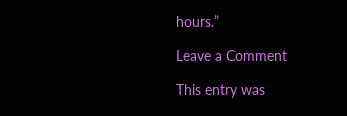hours.”

Leave a Comment

This entry was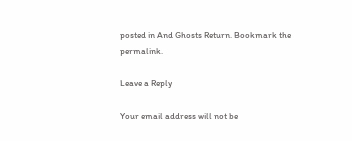posted in And Ghosts Return. Bookmark the permalink.

Leave a Reply

Your email address will not be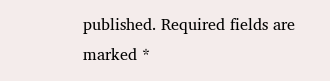published. Required fields are marked *